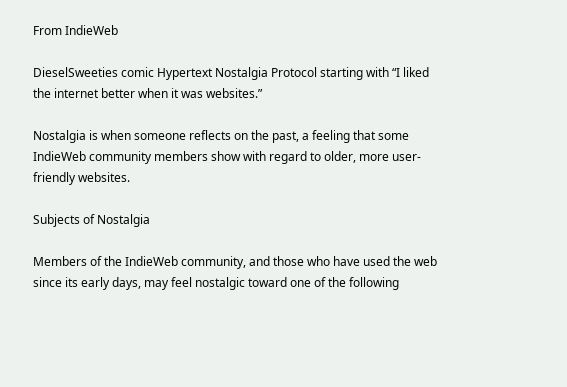From IndieWeb

DieselSweeties comic Hypertext Nostalgia Protocol starting with “I liked the internet better when it was websites.”

Nostalgia is when someone reflects on the past, a feeling that some IndieWeb community members show with regard to older, more user-friendly websites.

Subjects of Nostalgia

Members of the IndieWeb community, and those who have used the web since its early days, may feel nostalgic toward one of the following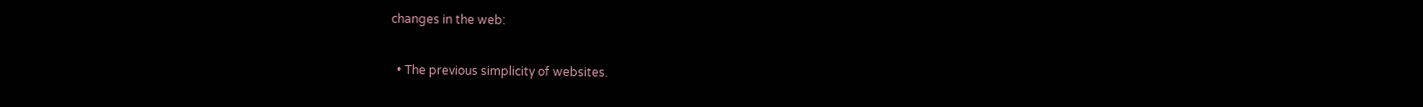changes in the web:

  • The previous simplicity of websites.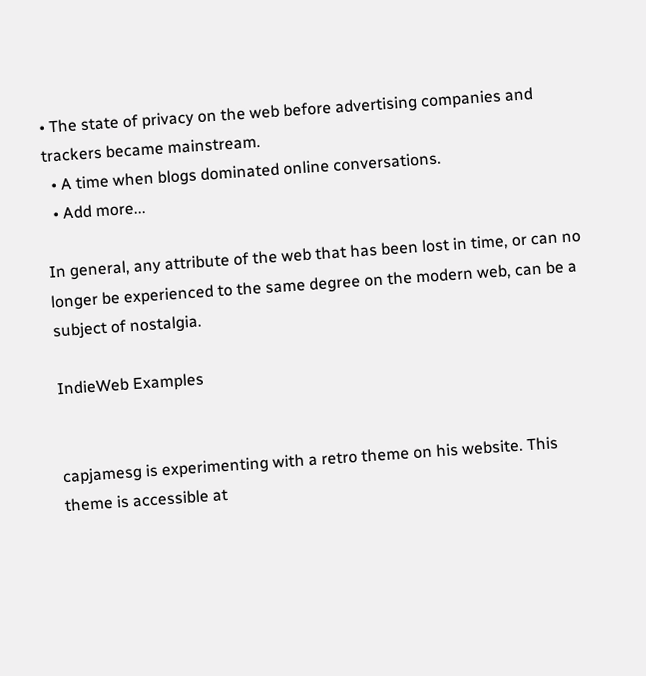• The state of privacy on the web before advertising companies and trackers became mainstream.
  • A time when blogs dominated online conversations.
  • Add more...

In general, any attribute of the web that has been lost in time, or can no longer be experienced to the same degree on the modern web, can be a subject of nostalgia.

IndieWeb Examples


capjamesg is experimenting with a retro theme on his website. This theme is accessible at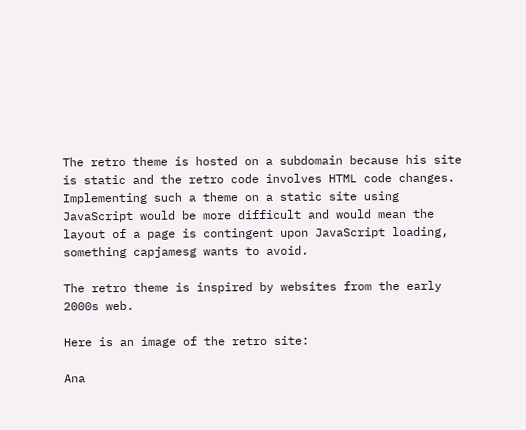The retro theme is hosted on a subdomain because his site is static and the retro code involves HTML code changes. Implementing such a theme on a static site using JavaScript would be more difficult and would mean the layout of a page is contingent upon JavaScript loading, something capjamesg wants to avoid.

The retro theme is inspired by websites from the early 2000s web.

Here is an image of the retro site:

Ana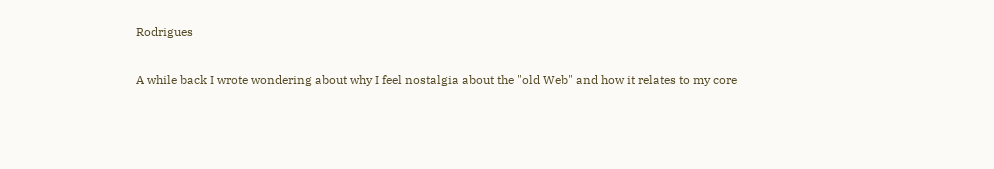Rodrigues

A while back I wrote wondering about why I feel nostalgia about the "old Web" and how it relates to my core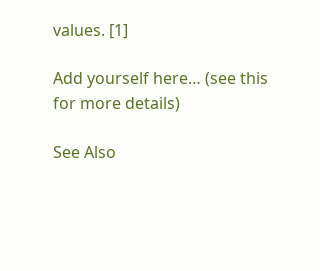values. [1]

Add yourself here… (see this for more details)

See Also